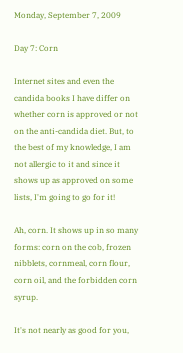Monday, September 7, 2009

Day 7: Corn

Internet sites and even the candida books I have differ on whether corn is approved or not on the anti-candida diet. But, to the best of my knowledge, I am not allergic to it and since it shows up as approved on some lists, I'm going to go for it!

Ah, corn. It shows up in so many forms: corn on the cob, frozen nibblets, cornmeal, corn flour, corn oil, and the forbidden corn syrup.

It's not nearly as good for you,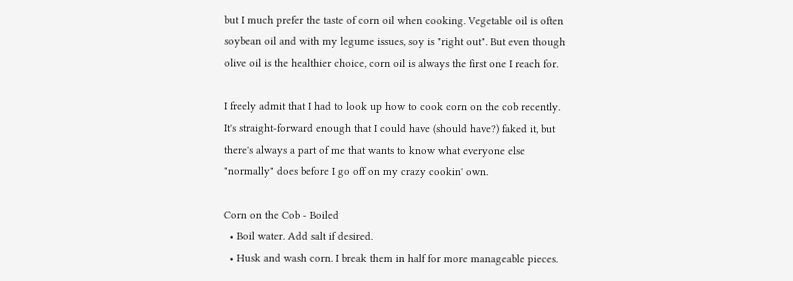but I much prefer the taste of corn oil when cooking. Vegetable oil is often soybean oil and with my legume issues, soy is "right out". But even though olive oil is the healthier choice, corn oil is always the first one I reach for.

I freely admit that I had to look up how to cook corn on the cob recently. It's straight-forward enough that I could have (should have?) faked it, but there's always a part of me that wants to know what everyone else "normally" does before I go off on my crazy cookin' own.

Corn on the Cob - Boiled
  • Boil water. Add salt if desired.
  • Husk and wash corn. I break them in half for more manageable pieces.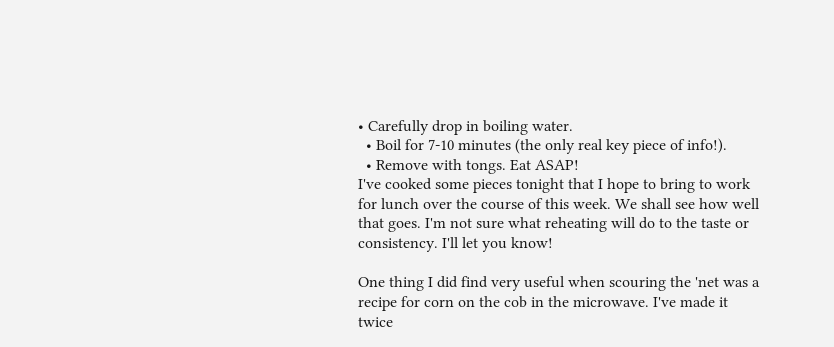• Carefully drop in boiling water.
  • Boil for 7-10 minutes (the only real key piece of info!).
  • Remove with tongs. Eat ASAP!
I've cooked some pieces tonight that I hope to bring to work for lunch over the course of this week. We shall see how well that goes. I'm not sure what reheating will do to the taste or consistency. I'll let you know!

One thing I did find very useful when scouring the 'net was a recipe for corn on the cob in the microwave. I've made it twice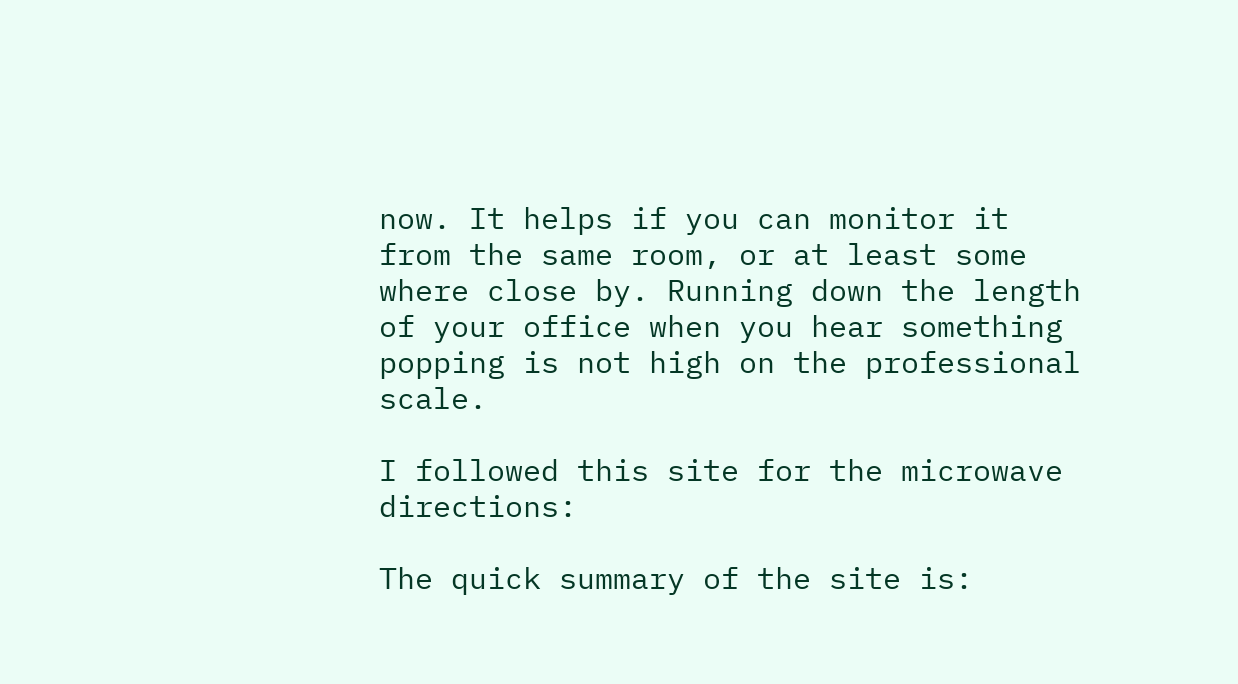now. It helps if you can monitor it from the same room, or at least some where close by. Running down the length of your office when you hear something popping is not high on the professional scale.

I followed this site for the microwave directions:

The quick summary of the site is: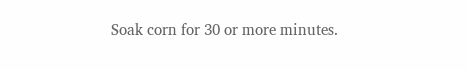Soak corn for 30 or more minutes.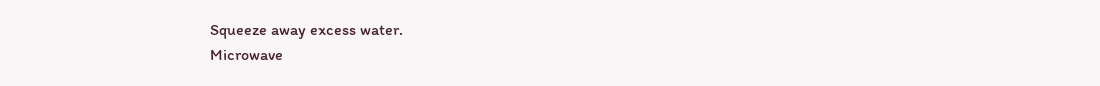Squeeze away excess water.
Microwave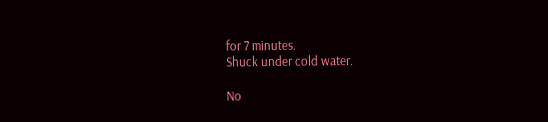for 7 minutes.
Shuck under cold water.

No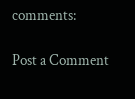comments:

Post a Comment